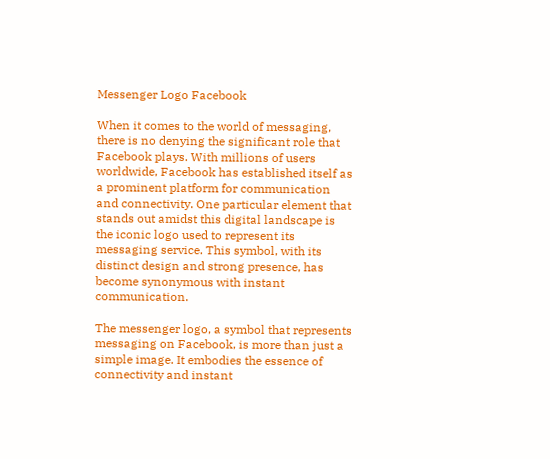Messenger Logo Facebook

When it comes to the world of messaging, there is no denying the significant role that Facebook plays. With millions of users worldwide, Facebook has established itself as a prominent platform for communication and connectivity. One particular element that stands out amidst this digital landscape is the iconic logo used to represent its messaging service. This symbol, with its distinct design and strong presence, has become synonymous with instant communication.

The messenger logo, a symbol that represents messaging on Facebook, is more than just a simple image. It embodies the essence of connectivity and instant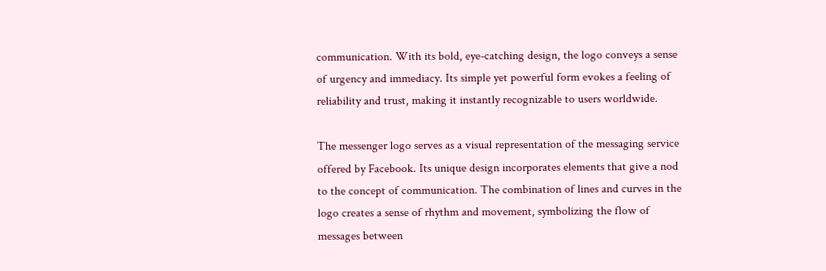communication. With its bold, eye-catching design, the logo conveys a sense of urgency and immediacy. Its simple yet powerful form evokes a feeling of reliability and trust, making it instantly recognizable to users worldwide.

The messenger logo serves as a visual representation of the messaging service offered by Facebook. Its unique design incorporates elements that give a nod to the concept of communication. The combination of lines and curves in the logo creates a sense of rhythm and movement, symbolizing the flow of messages between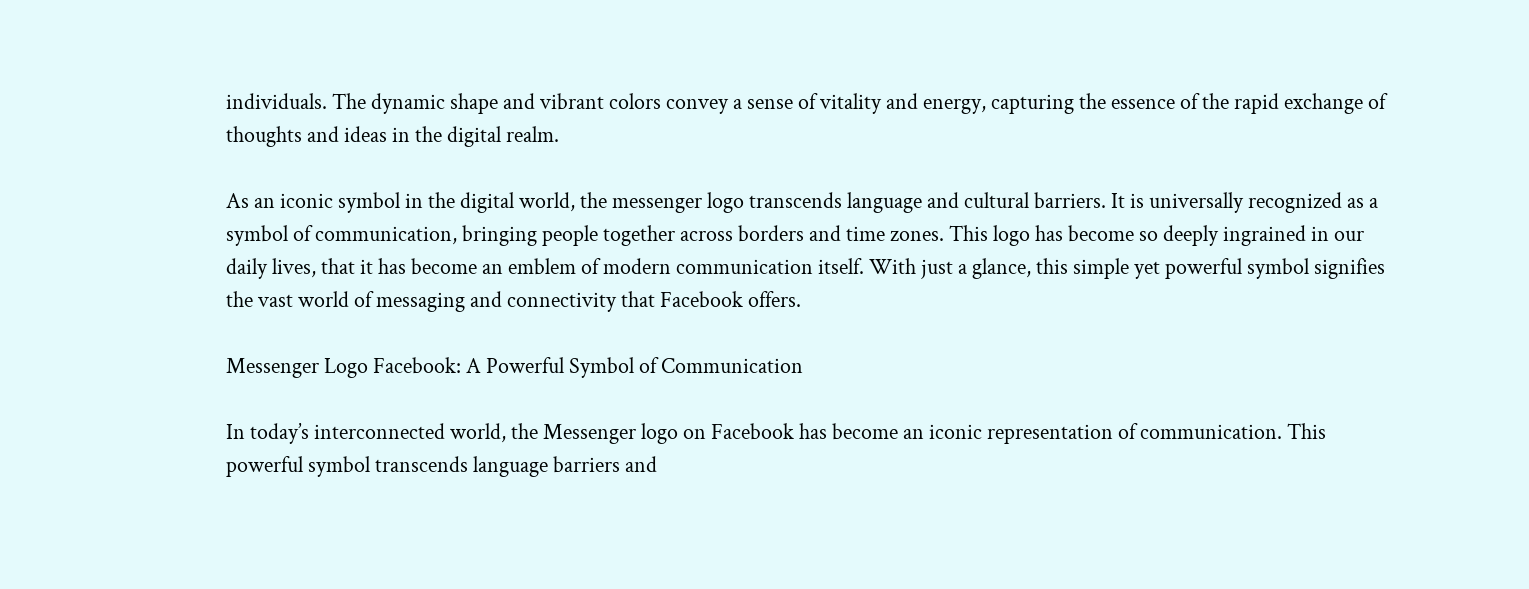individuals. The dynamic shape and vibrant colors convey a sense of vitality and energy, capturing the essence of the rapid exchange of thoughts and ideas in the digital realm.

As an iconic symbol in the digital world, the messenger logo transcends language and cultural barriers. It is universally recognized as a symbol of communication, bringing people together across borders and time zones. This logo has become so deeply ingrained in our daily lives, that it has become an emblem of modern communication itself. With just a glance, this simple yet powerful symbol signifies the vast world of messaging and connectivity that Facebook offers.

Messenger Logo Facebook: A Powerful Symbol of Communication

In today’s interconnected world, the Messenger logo on Facebook has become an iconic representation of communication. This powerful symbol transcends language barriers and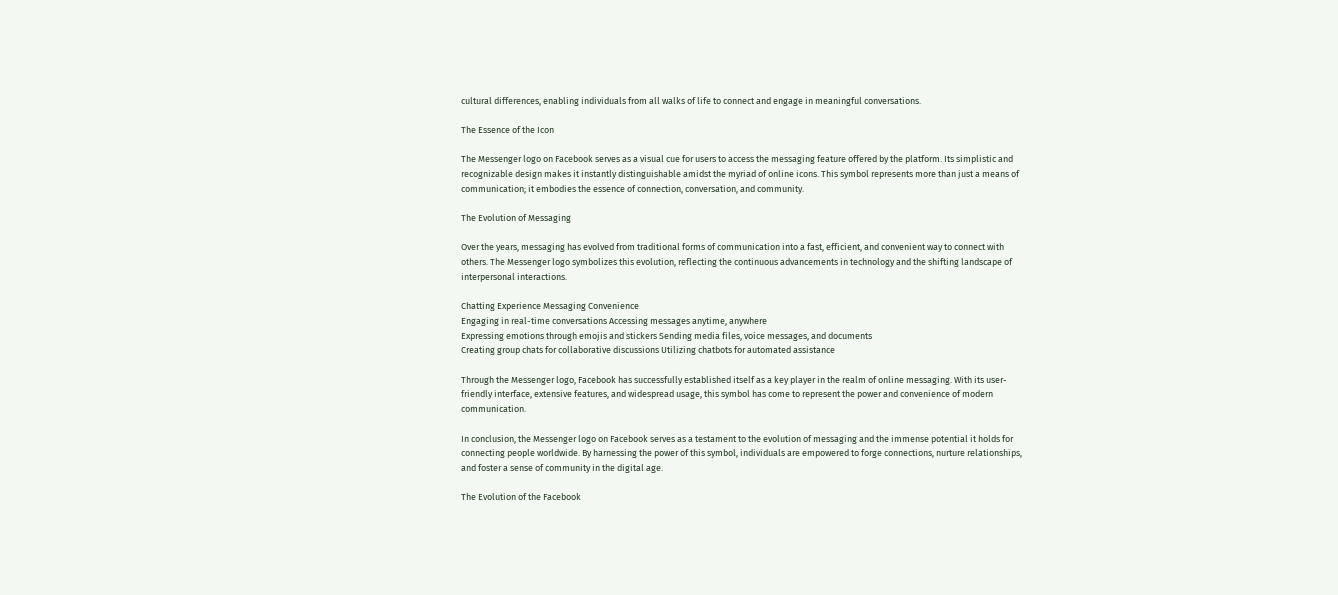cultural differences, enabling individuals from all walks of life to connect and engage in meaningful conversations.

The Essence of the Icon

The Messenger logo on Facebook serves as a visual cue for users to access the messaging feature offered by the platform. Its simplistic and recognizable design makes it instantly distinguishable amidst the myriad of online icons. This symbol represents more than just a means of communication; it embodies the essence of connection, conversation, and community.

The Evolution of Messaging

Over the years, messaging has evolved from traditional forms of communication into a fast, efficient, and convenient way to connect with others. The Messenger logo symbolizes this evolution, reflecting the continuous advancements in technology and the shifting landscape of interpersonal interactions.

Chatting Experience Messaging Convenience
Engaging in real-time conversations Accessing messages anytime, anywhere
Expressing emotions through emojis and stickers Sending media files, voice messages, and documents
Creating group chats for collaborative discussions Utilizing chatbots for automated assistance

Through the Messenger logo, Facebook has successfully established itself as a key player in the realm of online messaging. With its user-friendly interface, extensive features, and widespread usage, this symbol has come to represent the power and convenience of modern communication.

In conclusion, the Messenger logo on Facebook serves as a testament to the evolution of messaging and the immense potential it holds for connecting people worldwide. By harnessing the power of this symbol, individuals are empowered to forge connections, nurture relationships, and foster a sense of community in the digital age.

The Evolution of the Facebook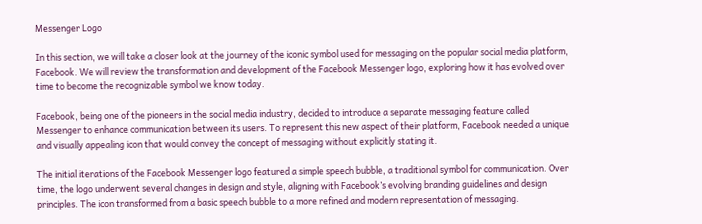Messenger Logo

In this section, we will take a closer look at the journey of the iconic symbol used for messaging on the popular social media platform, Facebook. We will review the transformation and development of the Facebook Messenger logo, exploring how it has evolved over time to become the recognizable symbol we know today.

Facebook, being one of the pioneers in the social media industry, decided to introduce a separate messaging feature called Messenger to enhance communication between its users. To represent this new aspect of their platform, Facebook needed a unique and visually appealing icon that would convey the concept of messaging without explicitly stating it.

The initial iterations of the Facebook Messenger logo featured a simple speech bubble, a traditional symbol for communication. Over time, the logo underwent several changes in design and style, aligning with Facebook’s evolving branding guidelines and design principles. The icon transformed from a basic speech bubble to a more refined and modern representation of messaging.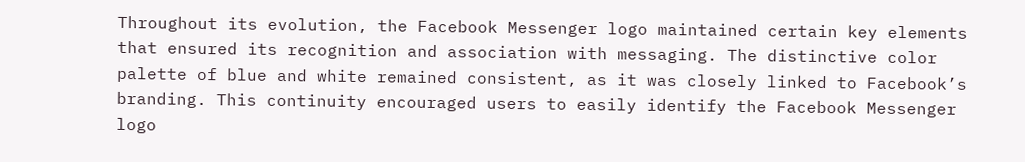Throughout its evolution, the Facebook Messenger logo maintained certain key elements that ensured its recognition and association with messaging. The distinctive color palette of blue and white remained consistent, as it was closely linked to Facebook’s branding. This continuity encouraged users to easily identify the Facebook Messenger logo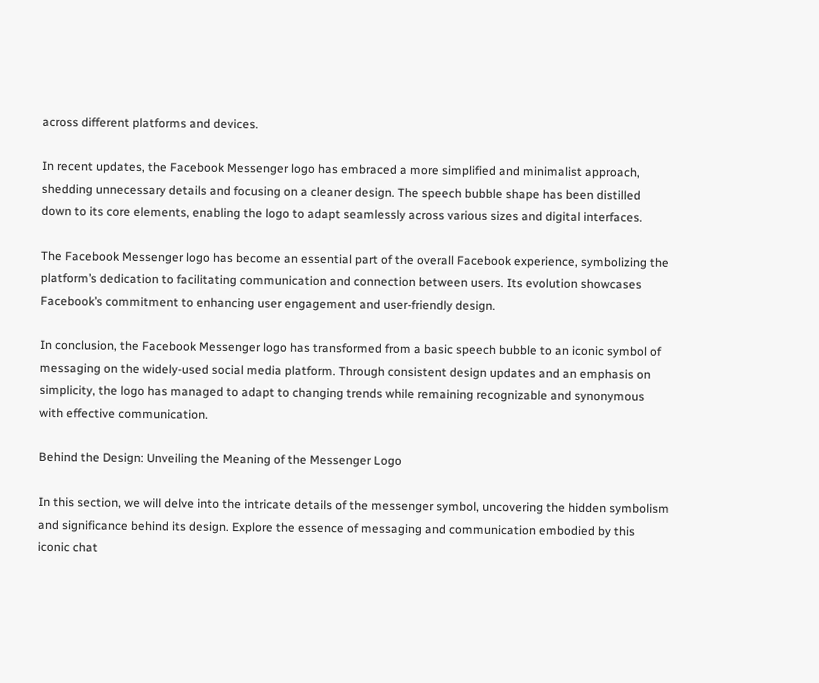across different platforms and devices.

In recent updates, the Facebook Messenger logo has embraced a more simplified and minimalist approach, shedding unnecessary details and focusing on a cleaner design. The speech bubble shape has been distilled down to its core elements, enabling the logo to adapt seamlessly across various sizes and digital interfaces.

The Facebook Messenger logo has become an essential part of the overall Facebook experience, symbolizing the platform’s dedication to facilitating communication and connection between users. Its evolution showcases Facebook’s commitment to enhancing user engagement and user-friendly design.

In conclusion, the Facebook Messenger logo has transformed from a basic speech bubble to an iconic symbol of messaging on the widely-used social media platform. Through consistent design updates and an emphasis on simplicity, the logo has managed to adapt to changing trends while remaining recognizable and synonymous with effective communication.

Behind the Design: Unveiling the Meaning of the Messenger Logo

In this section, we will delve into the intricate details of the messenger symbol, uncovering the hidden symbolism and significance behind its design. Explore the essence of messaging and communication embodied by this iconic chat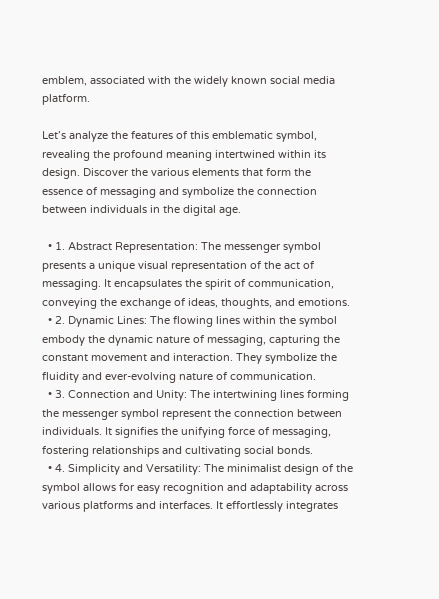emblem, associated with the widely known social media platform.

Let’s analyze the features of this emblematic symbol, revealing the profound meaning intertwined within its design. Discover the various elements that form the essence of messaging and symbolize the connection between individuals in the digital age.

  • 1. Abstract Representation: The messenger symbol presents a unique visual representation of the act of messaging. It encapsulates the spirit of communication, conveying the exchange of ideas, thoughts, and emotions.
  • 2. Dynamic Lines: The flowing lines within the symbol embody the dynamic nature of messaging, capturing the constant movement and interaction. They symbolize the fluidity and ever-evolving nature of communication.
  • 3. Connection and Unity: The intertwining lines forming the messenger symbol represent the connection between individuals. It signifies the unifying force of messaging, fostering relationships and cultivating social bonds.
  • 4. Simplicity and Versatility: The minimalist design of the symbol allows for easy recognition and adaptability across various platforms and interfaces. It effortlessly integrates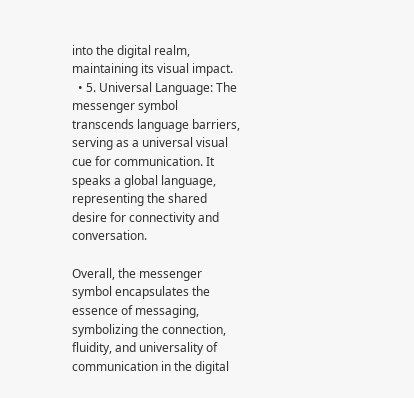into the digital realm, maintaining its visual impact.
  • 5. Universal Language: The messenger symbol transcends language barriers, serving as a universal visual cue for communication. It speaks a global language, representing the shared desire for connectivity and conversation.

Overall, the messenger symbol encapsulates the essence of messaging, symbolizing the connection, fluidity, and universality of communication in the digital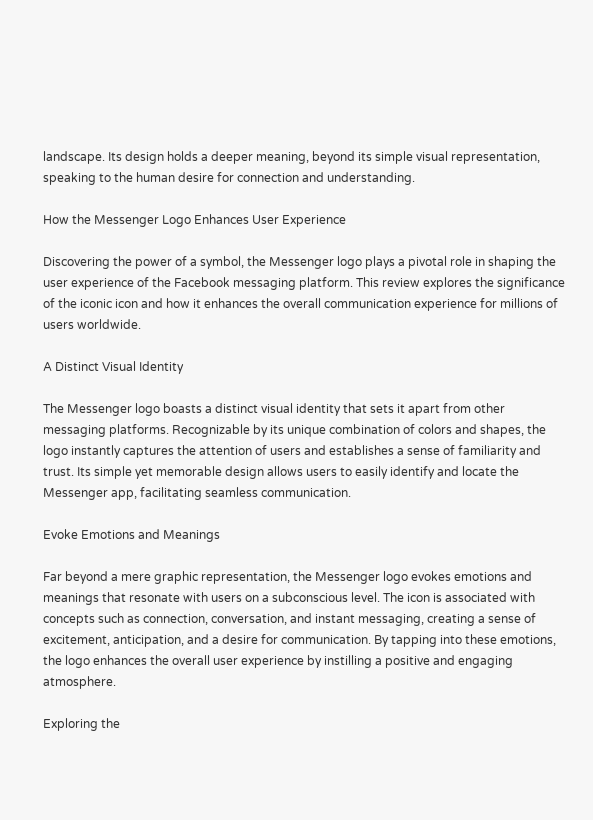landscape. Its design holds a deeper meaning, beyond its simple visual representation, speaking to the human desire for connection and understanding.

How the Messenger Logo Enhances User Experience

Discovering the power of a symbol, the Messenger logo plays a pivotal role in shaping the user experience of the Facebook messaging platform. This review explores the significance of the iconic icon and how it enhances the overall communication experience for millions of users worldwide.

A Distinct Visual Identity

The Messenger logo boasts a distinct visual identity that sets it apart from other messaging platforms. Recognizable by its unique combination of colors and shapes, the logo instantly captures the attention of users and establishes a sense of familiarity and trust. Its simple yet memorable design allows users to easily identify and locate the Messenger app, facilitating seamless communication.

Evoke Emotions and Meanings

Far beyond a mere graphic representation, the Messenger logo evokes emotions and meanings that resonate with users on a subconscious level. The icon is associated with concepts such as connection, conversation, and instant messaging, creating a sense of excitement, anticipation, and a desire for communication. By tapping into these emotions, the logo enhances the overall user experience by instilling a positive and engaging atmosphere.

Exploring the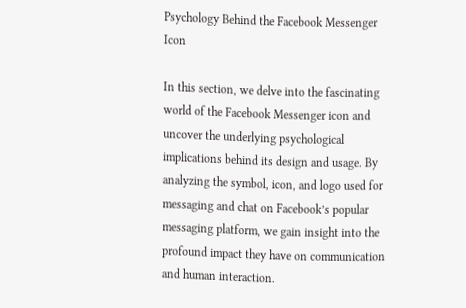Psychology Behind the Facebook Messenger Icon

In this section, we delve into the fascinating world of the Facebook Messenger icon and uncover the underlying psychological implications behind its design and usage. By analyzing the symbol, icon, and logo used for messaging and chat on Facebook’s popular messaging platform, we gain insight into the profound impact they have on communication and human interaction.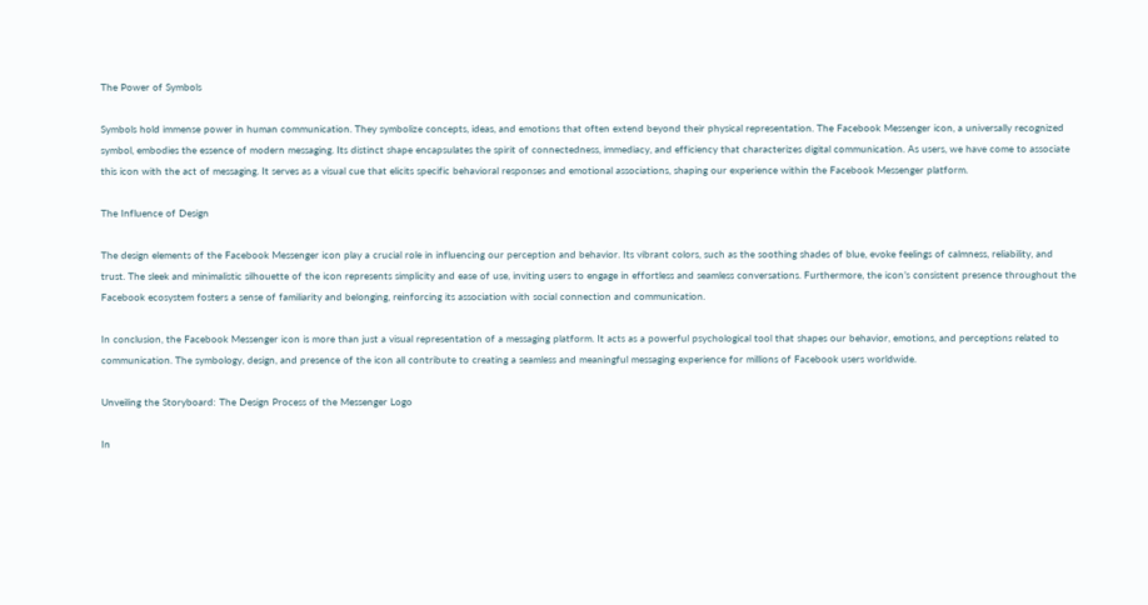The Power of Symbols

Symbols hold immense power in human communication. They symbolize concepts, ideas, and emotions that often extend beyond their physical representation. The Facebook Messenger icon, a universally recognized symbol, embodies the essence of modern messaging. Its distinct shape encapsulates the spirit of connectedness, immediacy, and efficiency that characterizes digital communication. As users, we have come to associate this icon with the act of messaging. It serves as a visual cue that elicits specific behavioral responses and emotional associations, shaping our experience within the Facebook Messenger platform.

The Influence of Design

The design elements of the Facebook Messenger icon play a crucial role in influencing our perception and behavior. Its vibrant colors, such as the soothing shades of blue, evoke feelings of calmness, reliability, and trust. The sleek and minimalistic silhouette of the icon represents simplicity and ease of use, inviting users to engage in effortless and seamless conversations. Furthermore, the icon’s consistent presence throughout the Facebook ecosystem fosters a sense of familiarity and belonging, reinforcing its association with social connection and communication.

In conclusion, the Facebook Messenger icon is more than just a visual representation of a messaging platform. It acts as a powerful psychological tool that shapes our behavior, emotions, and perceptions related to communication. The symbology, design, and presence of the icon all contribute to creating a seamless and meaningful messaging experience for millions of Facebook users worldwide.

Unveiling the Storyboard: The Design Process of the Messenger Logo

In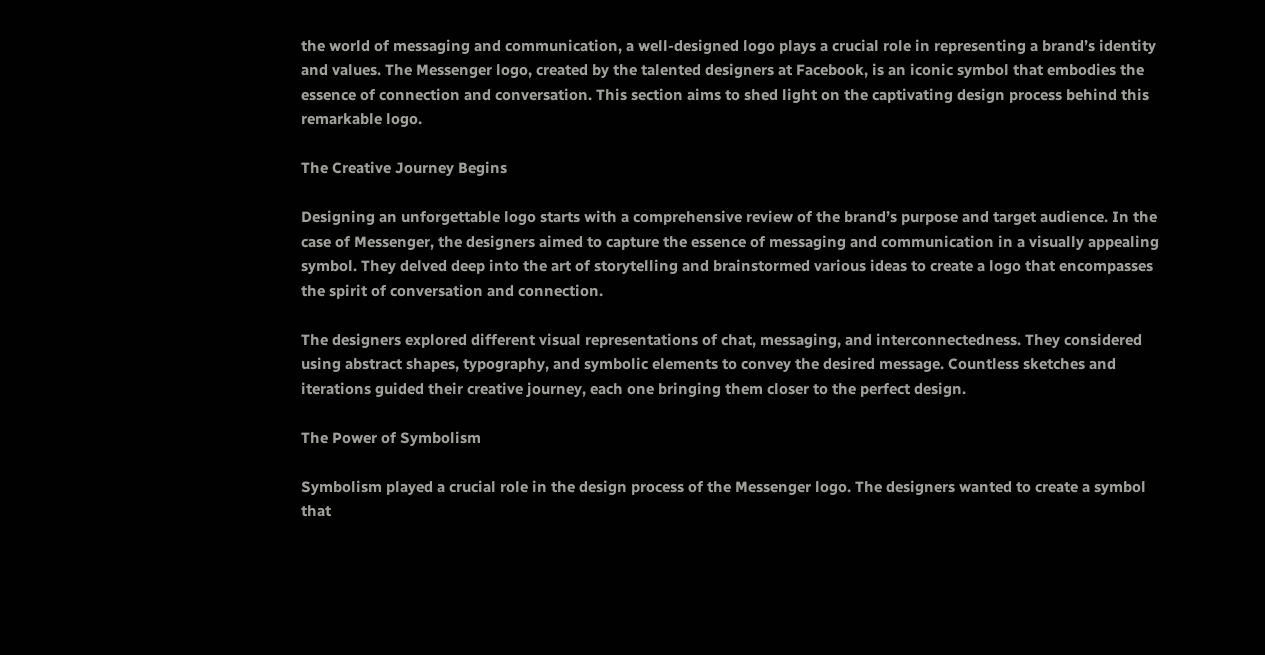the world of messaging and communication, a well-designed logo plays a crucial role in representing a brand’s identity and values. The Messenger logo, created by the talented designers at Facebook, is an iconic symbol that embodies the essence of connection and conversation. This section aims to shed light on the captivating design process behind this remarkable logo.

The Creative Journey Begins

Designing an unforgettable logo starts with a comprehensive review of the brand’s purpose and target audience. In the case of Messenger, the designers aimed to capture the essence of messaging and communication in a visually appealing symbol. They delved deep into the art of storytelling and brainstormed various ideas to create a logo that encompasses the spirit of conversation and connection.

The designers explored different visual representations of chat, messaging, and interconnectedness. They considered using abstract shapes, typography, and symbolic elements to convey the desired message. Countless sketches and iterations guided their creative journey, each one bringing them closer to the perfect design.

The Power of Symbolism

Symbolism played a crucial role in the design process of the Messenger logo. The designers wanted to create a symbol that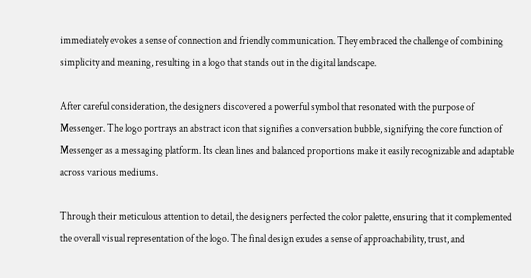immediately evokes a sense of connection and friendly communication. They embraced the challenge of combining simplicity and meaning, resulting in a logo that stands out in the digital landscape.

After careful consideration, the designers discovered a powerful symbol that resonated with the purpose of Messenger. The logo portrays an abstract icon that signifies a conversation bubble, signifying the core function of Messenger as a messaging platform. Its clean lines and balanced proportions make it easily recognizable and adaptable across various mediums.

Through their meticulous attention to detail, the designers perfected the color palette, ensuring that it complemented the overall visual representation of the logo. The final design exudes a sense of approachability, trust, and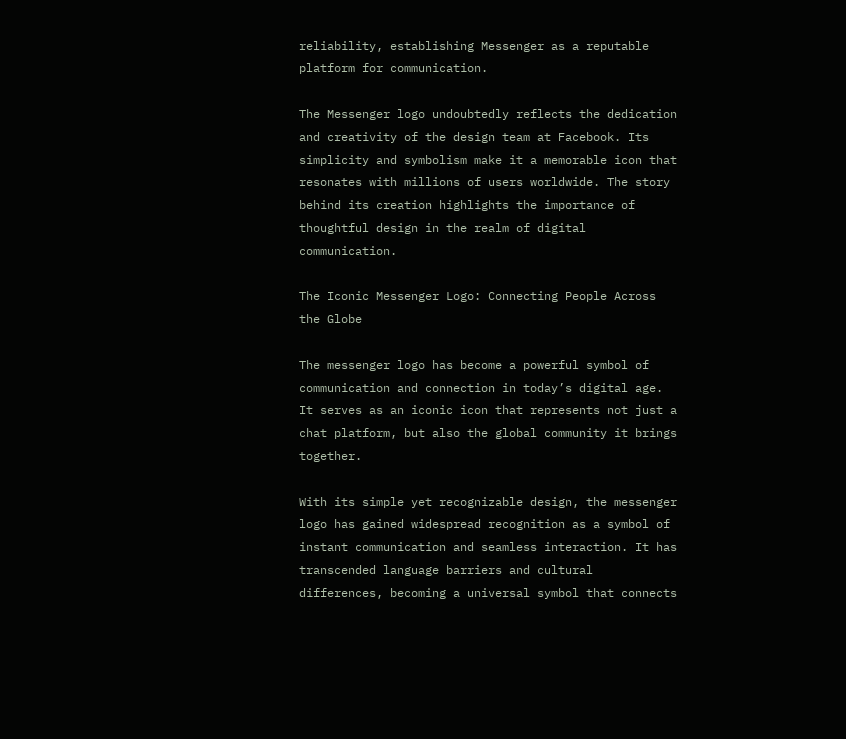reliability, establishing Messenger as a reputable platform for communication.

The Messenger logo undoubtedly reflects the dedication and creativity of the design team at Facebook. Its simplicity and symbolism make it a memorable icon that resonates with millions of users worldwide. The story behind its creation highlights the importance of thoughtful design in the realm of digital communication.

The Iconic Messenger Logo: Connecting People Across the Globe

The messenger logo has become a powerful symbol of communication and connection in today’s digital age. It serves as an iconic icon that represents not just a chat platform, but also the global community it brings together.

With its simple yet recognizable design, the messenger logo has gained widespread recognition as a symbol of instant communication and seamless interaction. It has transcended language barriers and cultural differences, becoming a universal symbol that connects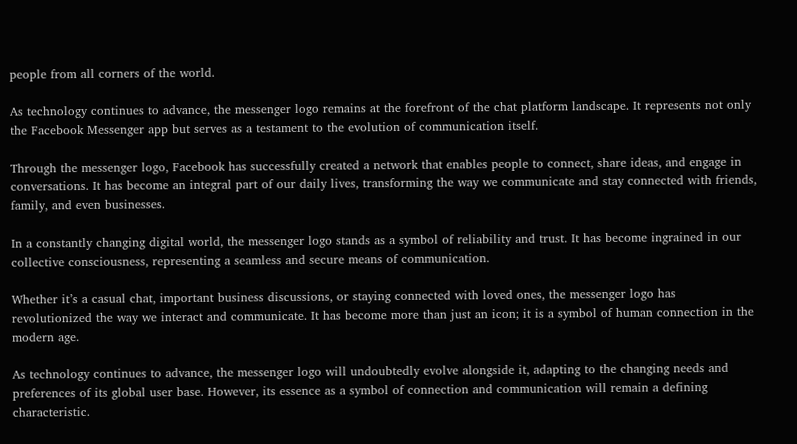people from all corners of the world.

As technology continues to advance, the messenger logo remains at the forefront of the chat platform landscape. It represents not only the Facebook Messenger app but serves as a testament to the evolution of communication itself.

Through the messenger logo, Facebook has successfully created a network that enables people to connect, share ideas, and engage in conversations. It has become an integral part of our daily lives, transforming the way we communicate and stay connected with friends, family, and even businesses.

In a constantly changing digital world, the messenger logo stands as a symbol of reliability and trust. It has become ingrained in our collective consciousness, representing a seamless and secure means of communication.

Whether it’s a casual chat, important business discussions, or staying connected with loved ones, the messenger logo has revolutionized the way we interact and communicate. It has become more than just an icon; it is a symbol of human connection in the modern age.

As technology continues to advance, the messenger logo will undoubtedly evolve alongside it, adapting to the changing needs and preferences of its global user base. However, its essence as a symbol of connection and communication will remain a defining characteristic.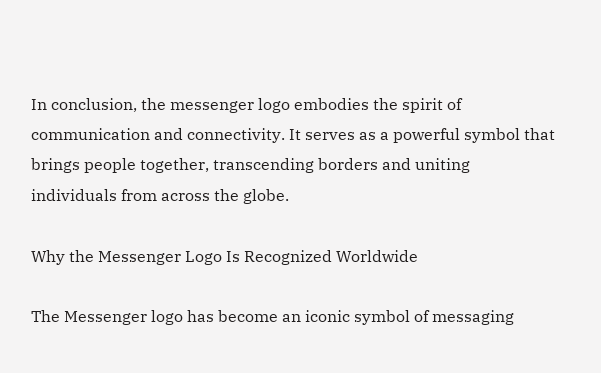In conclusion, the messenger logo embodies the spirit of communication and connectivity. It serves as a powerful symbol that brings people together, transcending borders and uniting individuals from across the globe.

Why the Messenger Logo Is Recognized Worldwide

The Messenger logo has become an iconic symbol of messaging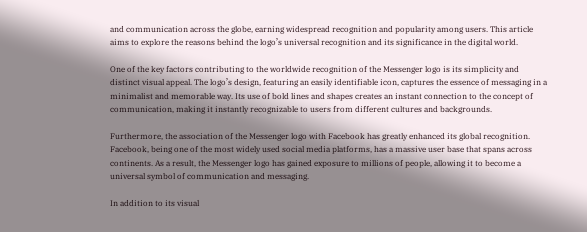and communication across the globe, earning widespread recognition and popularity among users. This article aims to explore the reasons behind the logo’s universal recognition and its significance in the digital world.

One of the key factors contributing to the worldwide recognition of the Messenger logo is its simplicity and distinct visual appeal. The logo’s design, featuring an easily identifiable icon, captures the essence of messaging in a minimalist and memorable way. Its use of bold lines and shapes creates an instant connection to the concept of communication, making it instantly recognizable to users from different cultures and backgrounds.

Furthermore, the association of the Messenger logo with Facebook has greatly enhanced its global recognition. Facebook, being one of the most widely used social media platforms, has a massive user base that spans across continents. As a result, the Messenger logo has gained exposure to millions of people, allowing it to become a universal symbol of communication and messaging.

In addition to its visual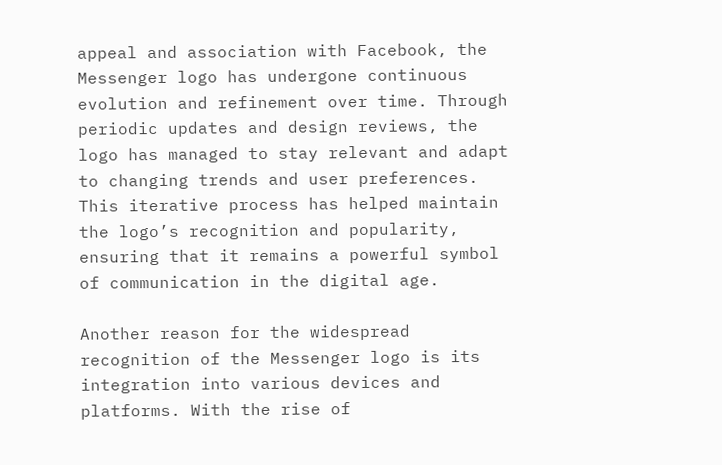appeal and association with Facebook, the Messenger logo has undergone continuous evolution and refinement over time. Through periodic updates and design reviews, the logo has managed to stay relevant and adapt to changing trends and user preferences. This iterative process has helped maintain the logo’s recognition and popularity, ensuring that it remains a powerful symbol of communication in the digital age.

Another reason for the widespread recognition of the Messenger logo is its integration into various devices and platforms. With the rise of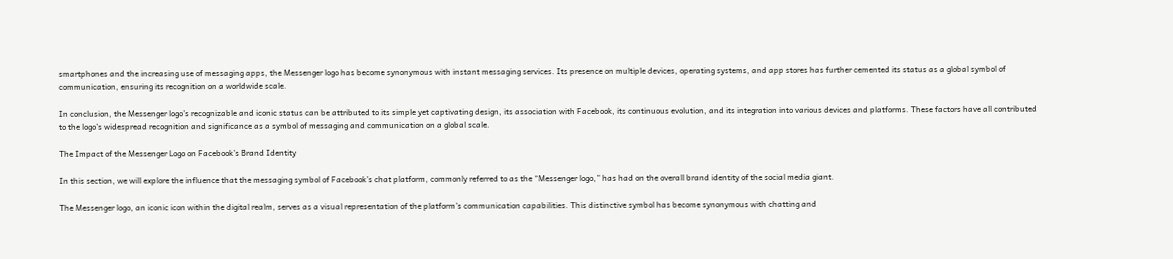smartphones and the increasing use of messaging apps, the Messenger logo has become synonymous with instant messaging services. Its presence on multiple devices, operating systems, and app stores has further cemented its status as a global symbol of communication, ensuring its recognition on a worldwide scale.

In conclusion, the Messenger logo’s recognizable and iconic status can be attributed to its simple yet captivating design, its association with Facebook, its continuous evolution, and its integration into various devices and platforms. These factors have all contributed to the logo’s widespread recognition and significance as a symbol of messaging and communication on a global scale.

The Impact of the Messenger Logo on Facebook’s Brand Identity

In this section, we will explore the influence that the messaging symbol of Facebook’s chat platform, commonly referred to as the “Messenger logo,” has had on the overall brand identity of the social media giant.

The Messenger logo, an iconic icon within the digital realm, serves as a visual representation of the platform’s communication capabilities. This distinctive symbol has become synonymous with chatting and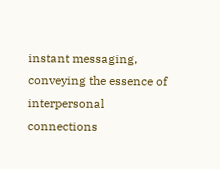instant messaging, conveying the essence of interpersonal connections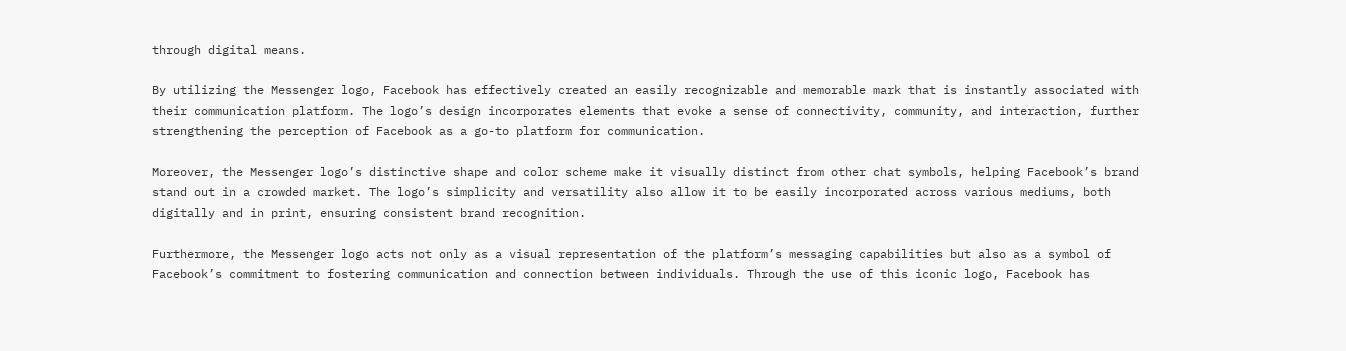through digital means.

By utilizing the Messenger logo, Facebook has effectively created an easily recognizable and memorable mark that is instantly associated with their communication platform. The logo’s design incorporates elements that evoke a sense of connectivity, community, and interaction, further strengthening the perception of Facebook as a go-to platform for communication.

Moreover, the Messenger logo’s distinctive shape and color scheme make it visually distinct from other chat symbols, helping Facebook’s brand stand out in a crowded market. The logo’s simplicity and versatility also allow it to be easily incorporated across various mediums, both digitally and in print, ensuring consistent brand recognition.

Furthermore, the Messenger logo acts not only as a visual representation of the platform’s messaging capabilities but also as a symbol of Facebook’s commitment to fostering communication and connection between individuals. Through the use of this iconic logo, Facebook has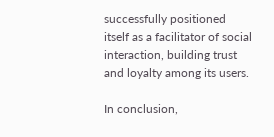successfully positioned itself as a facilitator of social interaction, building trust and loyalty among its users.

In conclusion,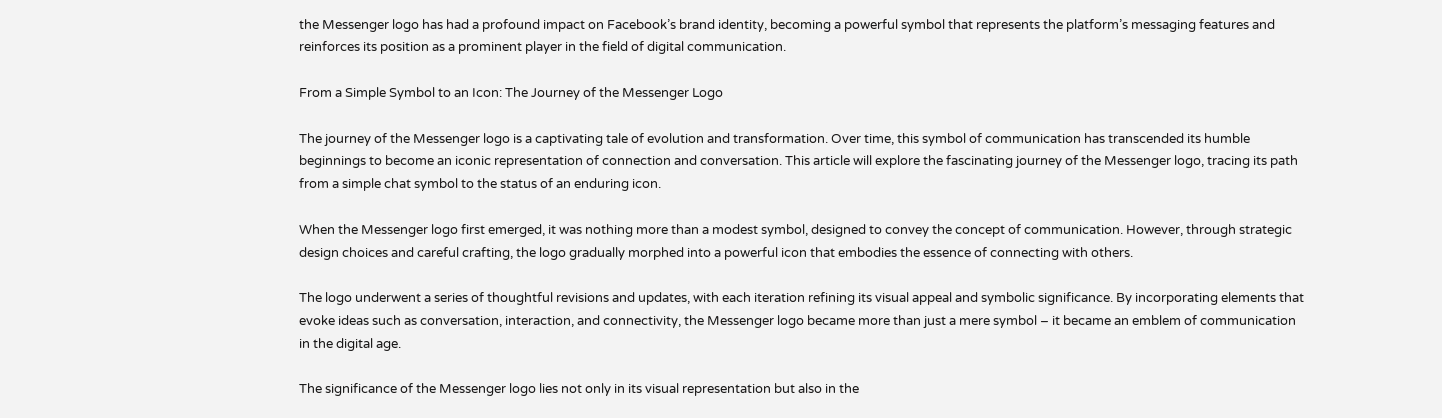the Messenger logo has had a profound impact on Facebook’s brand identity, becoming a powerful symbol that represents the platform’s messaging features and reinforces its position as a prominent player in the field of digital communication.

From a Simple Symbol to an Icon: The Journey of the Messenger Logo

The journey of the Messenger logo is a captivating tale of evolution and transformation. Over time, this symbol of communication has transcended its humble beginnings to become an iconic representation of connection and conversation. This article will explore the fascinating journey of the Messenger logo, tracing its path from a simple chat symbol to the status of an enduring icon.

When the Messenger logo first emerged, it was nothing more than a modest symbol, designed to convey the concept of communication. However, through strategic design choices and careful crafting, the logo gradually morphed into a powerful icon that embodies the essence of connecting with others.

The logo underwent a series of thoughtful revisions and updates, with each iteration refining its visual appeal and symbolic significance. By incorporating elements that evoke ideas such as conversation, interaction, and connectivity, the Messenger logo became more than just a mere symbol – it became an emblem of communication in the digital age.

The significance of the Messenger logo lies not only in its visual representation but also in the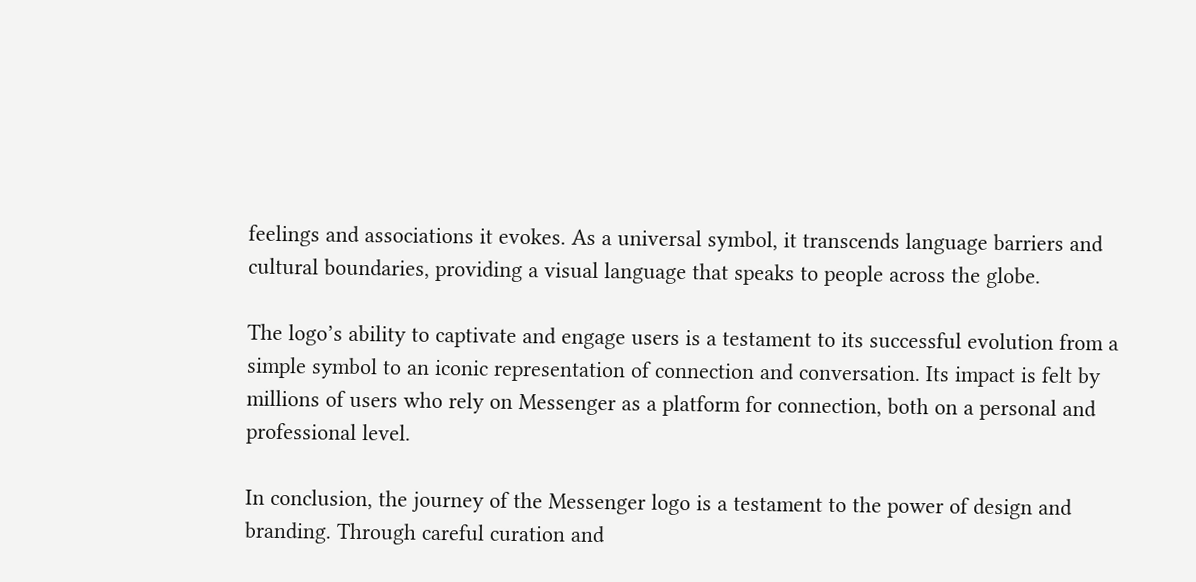feelings and associations it evokes. As a universal symbol, it transcends language barriers and cultural boundaries, providing a visual language that speaks to people across the globe.

The logo’s ability to captivate and engage users is a testament to its successful evolution from a simple symbol to an iconic representation of connection and conversation. Its impact is felt by millions of users who rely on Messenger as a platform for connection, both on a personal and professional level.

In conclusion, the journey of the Messenger logo is a testament to the power of design and branding. Through careful curation and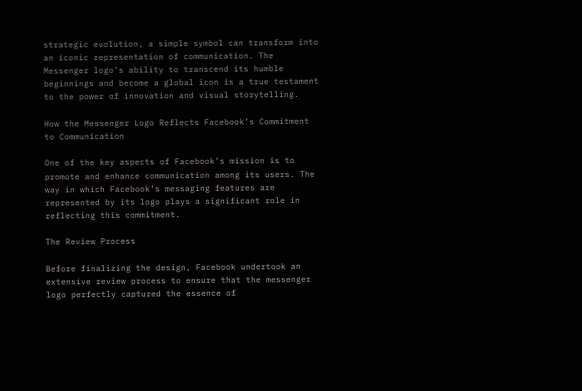strategic evolution, a simple symbol can transform into an iconic representation of communication. The Messenger logo’s ability to transcend its humble beginnings and become a global icon is a true testament to the power of innovation and visual storytelling.

How the Messenger Logo Reflects Facebook’s Commitment to Communication

One of the key aspects of Facebook’s mission is to promote and enhance communication among its users. The way in which Facebook’s messaging features are represented by its logo plays a significant role in reflecting this commitment.

The Review Process

Before finalizing the design, Facebook undertook an extensive review process to ensure that the messenger logo perfectly captured the essence of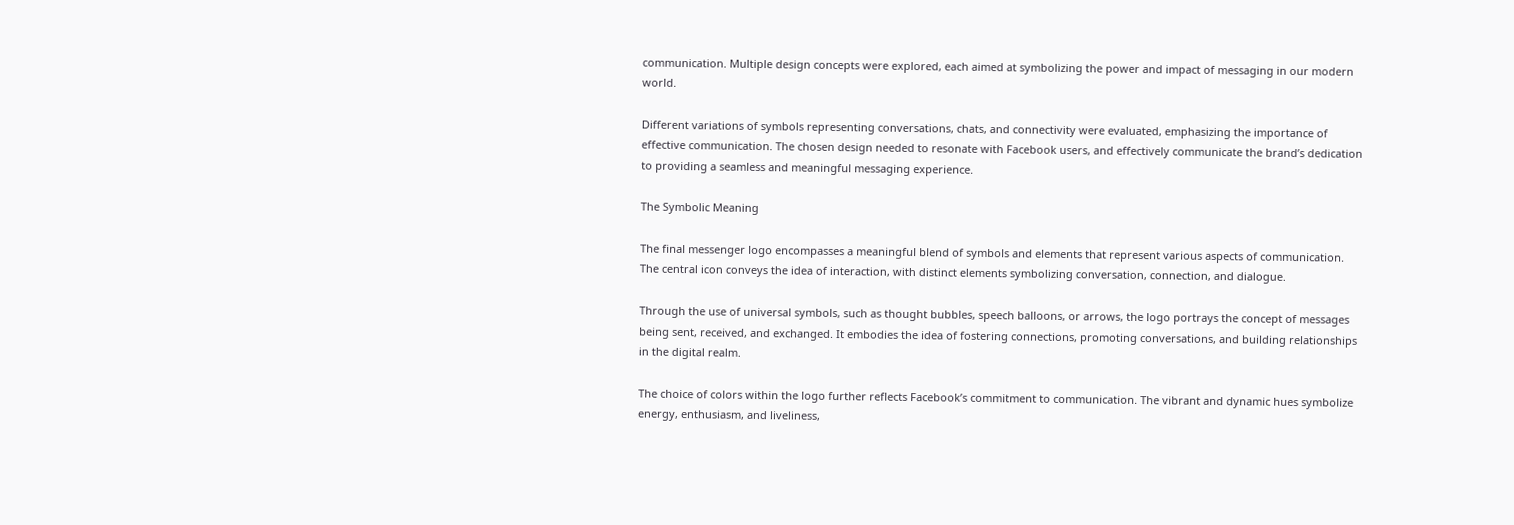communication. Multiple design concepts were explored, each aimed at symbolizing the power and impact of messaging in our modern world.

Different variations of symbols representing conversations, chats, and connectivity were evaluated, emphasizing the importance of effective communication. The chosen design needed to resonate with Facebook users, and effectively communicate the brand’s dedication to providing a seamless and meaningful messaging experience.

The Symbolic Meaning

The final messenger logo encompasses a meaningful blend of symbols and elements that represent various aspects of communication. The central icon conveys the idea of interaction, with distinct elements symbolizing conversation, connection, and dialogue.

Through the use of universal symbols, such as thought bubbles, speech balloons, or arrows, the logo portrays the concept of messages being sent, received, and exchanged. It embodies the idea of fostering connections, promoting conversations, and building relationships in the digital realm.

The choice of colors within the logo further reflects Facebook’s commitment to communication. The vibrant and dynamic hues symbolize energy, enthusiasm, and liveliness,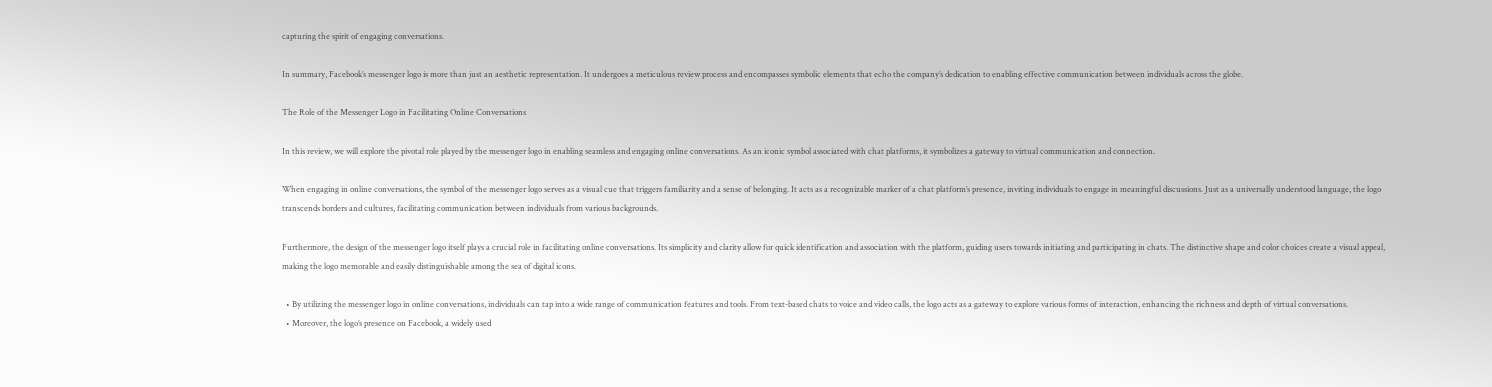capturing the spirit of engaging conversations.

In summary, Facebook’s messenger logo is more than just an aesthetic representation. It undergoes a meticulous review process and encompasses symbolic elements that echo the company’s dedication to enabling effective communication between individuals across the globe.

The Role of the Messenger Logo in Facilitating Online Conversations

In this review, we will explore the pivotal role played by the messenger logo in enabling seamless and engaging online conversations. As an iconic symbol associated with chat platforms, it symbolizes a gateway to virtual communication and connection.

When engaging in online conversations, the symbol of the messenger logo serves as a visual cue that triggers familiarity and a sense of belonging. It acts as a recognizable marker of a chat platform’s presence, inviting individuals to engage in meaningful discussions. Just as a universally understood language, the logo transcends borders and cultures, facilitating communication between individuals from various backgrounds.

Furthermore, the design of the messenger logo itself plays a crucial role in facilitating online conversations. Its simplicity and clarity allow for quick identification and association with the platform, guiding users towards initiating and participating in chats. The distinctive shape and color choices create a visual appeal, making the logo memorable and easily distinguishable among the sea of digital icons.

  • By utilizing the messenger logo in online conversations, individuals can tap into a wide range of communication features and tools. From text-based chats to voice and video calls, the logo acts as a gateway to explore various forms of interaction, enhancing the richness and depth of virtual conversations.
  • Moreover, the logo’s presence on Facebook, a widely used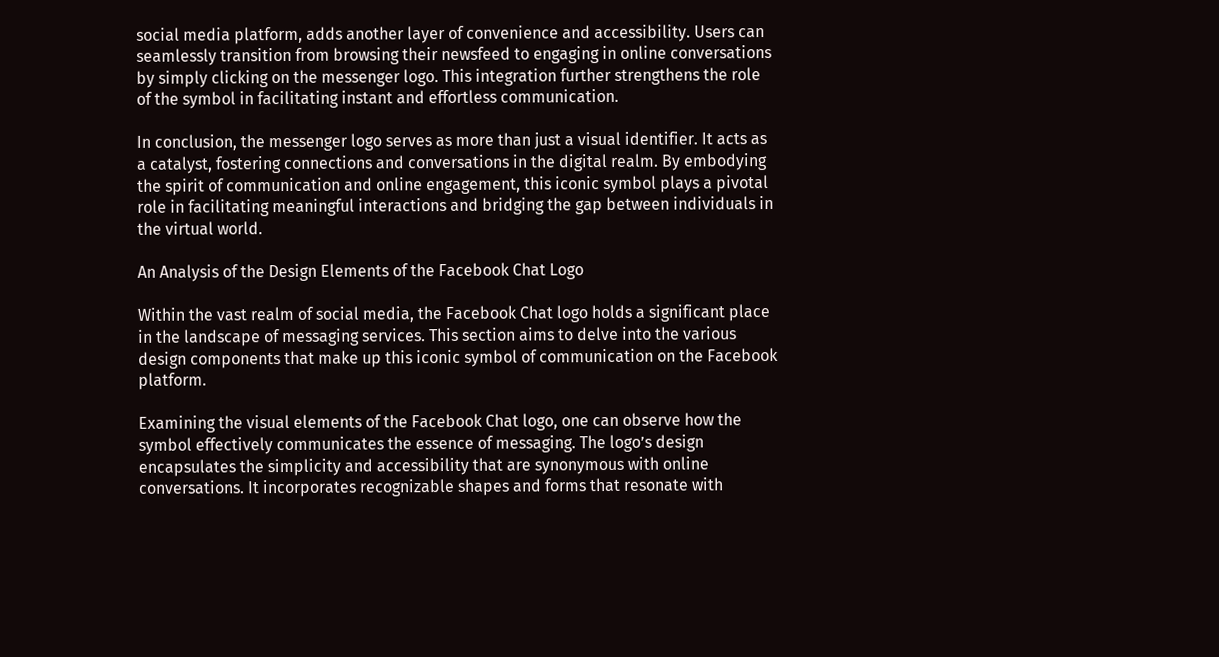social media platform, adds another layer of convenience and accessibility. Users can seamlessly transition from browsing their newsfeed to engaging in online conversations by simply clicking on the messenger logo. This integration further strengthens the role of the symbol in facilitating instant and effortless communication.

In conclusion, the messenger logo serves as more than just a visual identifier. It acts as a catalyst, fostering connections and conversations in the digital realm. By embodying the spirit of communication and online engagement, this iconic symbol plays a pivotal role in facilitating meaningful interactions and bridging the gap between individuals in the virtual world.

An Analysis of the Design Elements of the Facebook Chat Logo

Within the vast realm of social media, the Facebook Chat logo holds a significant place in the landscape of messaging services. This section aims to delve into the various design components that make up this iconic symbol of communication on the Facebook platform.

Examining the visual elements of the Facebook Chat logo, one can observe how the symbol effectively communicates the essence of messaging. The logo’s design encapsulates the simplicity and accessibility that are synonymous with online conversations. It incorporates recognizable shapes and forms that resonate with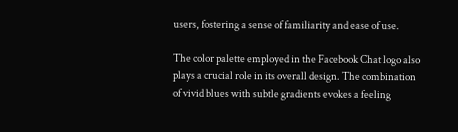users, fostering a sense of familiarity and ease of use.

The color palette employed in the Facebook Chat logo also plays a crucial role in its overall design. The combination of vivid blues with subtle gradients evokes a feeling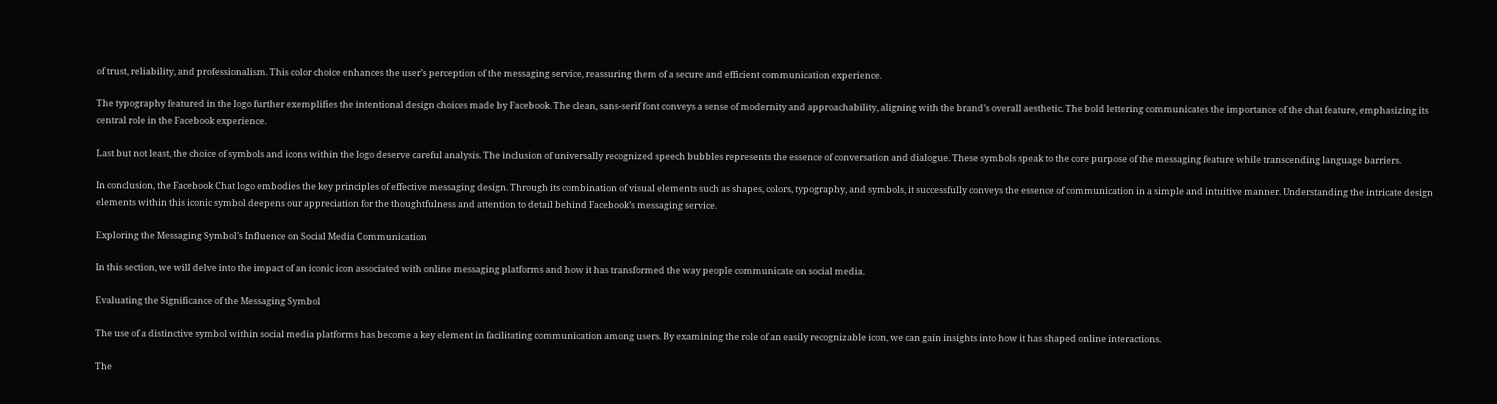of trust, reliability, and professionalism. This color choice enhances the user’s perception of the messaging service, reassuring them of a secure and efficient communication experience.

The typography featured in the logo further exemplifies the intentional design choices made by Facebook. The clean, sans-serif font conveys a sense of modernity and approachability, aligning with the brand’s overall aesthetic. The bold lettering communicates the importance of the chat feature, emphasizing its central role in the Facebook experience.

Last but not least, the choice of symbols and icons within the logo deserve careful analysis. The inclusion of universally recognized speech bubbles represents the essence of conversation and dialogue. These symbols speak to the core purpose of the messaging feature while transcending language barriers.

In conclusion, the Facebook Chat logo embodies the key principles of effective messaging design. Through its combination of visual elements such as shapes, colors, typography, and symbols, it successfully conveys the essence of communication in a simple and intuitive manner. Understanding the intricate design elements within this iconic symbol deepens our appreciation for the thoughtfulness and attention to detail behind Facebook’s messaging service.

Exploring the Messaging Symbol’s Influence on Social Media Communication

In this section, we will delve into the impact of an iconic icon associated with online messaging platforms and how it has transformed the way people communicate on social media.

Evaluating the Significance of the Messaging Symbol

The use of a distinctive symbol within social media platforms has become a key element in facilitating communication among users. By examining the role of an easily recognizable icon, we can gain insights into how it has shaped online interactions.

The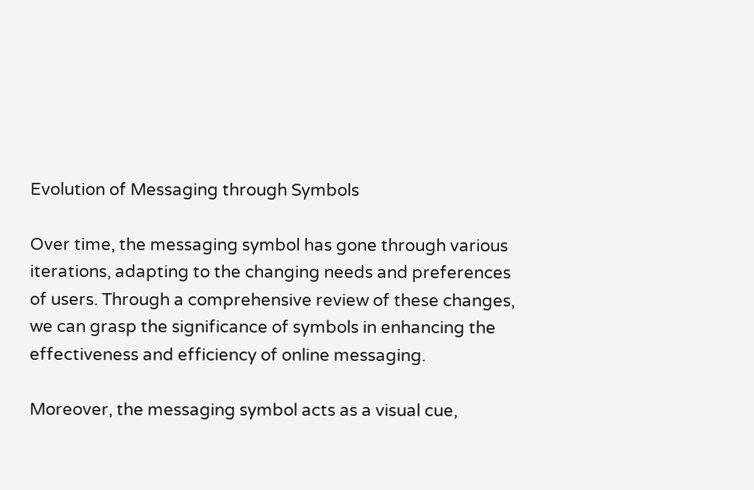Evolution of Messaging through Symbols

Over time, the messaging symbol has gone through various iterations, adapting to the changing needs and preferences of users. Through a comprehensive review of these changes, we can grasp the significance of symbols in enhancing the effectiveness and efficiency of online messaging.

Moreover, the messaging symbol acts as a visual cue,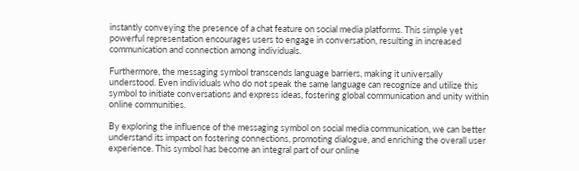instantly conveying the presence of a chat feature on social media platforms. This simple yet powerful representation encourages users to engage in conversation, resulting in increased communication and connection among individuals.

Furthermore, the messaging symbol transcends language barriers, making it universally understood. Even individuals who do not speak the same language can recognize and utilize this symbol to initiate conversations and express ideas, fostering global communication and unity within online communities.

By exploring the influence of the messaging symbol on social media communication, we can better understand its impact on fostering connections, promoting dialogue, and enriching the overall user experience. This symbol has become an integral part of our online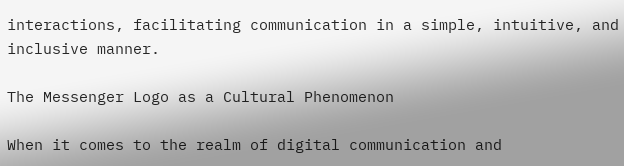interactions, facilitating communication in a simple, intuitive, and inclusive manner.

The Messenger Logo as a Cultural Phenomenon

When it comes to the realm of digital communication and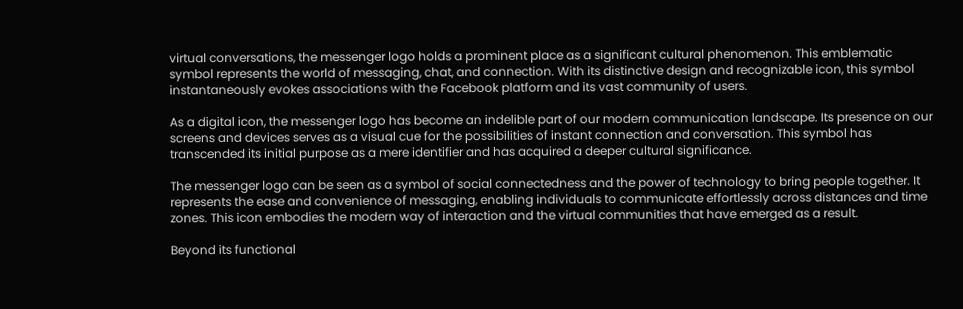virtual conversations, the messenger logo holds a prominent place as a significant cultural phenomenon. This emblematic symbol represents the world of messaging, chat, and connection. With its distinctive design and recognizable icon, this symbol instantaneously evokes associations with the Facebook platform and its vast community of users.

As a digital icon, the messenger logo has become an indelible part of our modern communication landscape. Its presence on our screens and devices serves as a visual cue for the possibilities of instant connection and conversation. This symbol has transcended its initial purpose as a mere identifier and has acquired a deeper cultural significance.

The messenger logo can be seen as a symbol of social connectedness and the power of technology to bring people together. It represents the ease and convenience of messaging, enabling individuals to communicate effortlessly across distances and time zones. This icon embodies the modern way of interaction and the virtual communities that have emerged as a result.

Beyond its functional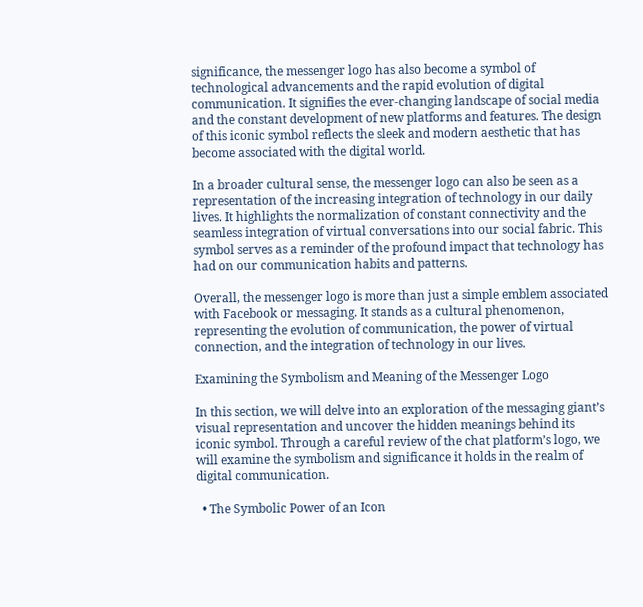significance, the messenger logo has also become a symbol of technological advancements and the rapid evolution of digital communication. It signifies the ever-changing landscape of social media and the constant development of new platforms and features. The design of this iconic symbol reflects the sleek and modern aesthetic that has become associated with the digital world.

In a broader cultural sense, the messenger logo can also be seen as a representation of the increasing integration of technology in our daily lives. It highlights the normalization of constant connectivity and the seamless integration of virtual conversations into our social fabric. This symbol serves as a reminder of the profound impact that technology has had on our communication habits and patterns.

Overall, the messenger logo is more than just a simple emblem associated with Facebook or messaging. It stands as a cultural phenomenon, representing the evolution of communication, the power of virtual connection, and the integration of technology in our lives.

Examining the Symbolism and Meaning of the Messenger Logo

In this section, we will delve into an exploration of the messaging giant’s visual representation and uncover the hidden meanings behind its iconic symbol. Through a careful review of the chat platform’s logo, we will examine the symbolism and significance it holds in the realm of digital communication.

  • The Symbolic Power of an Icon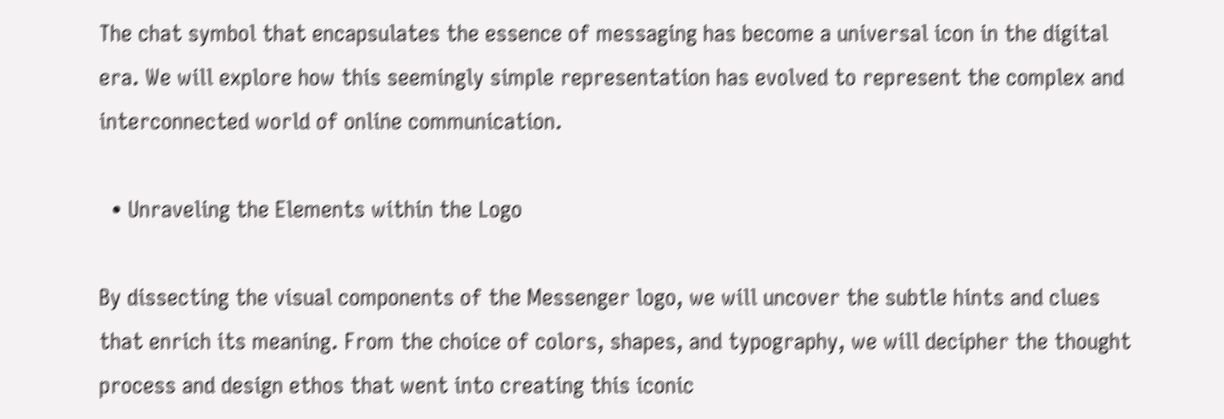The chat symbol that encapsulates the essence of messaging has become a universal icon in the digital era. We will explore how this seemingly simple representation has evolved to represent the complex and interconnected world of online communication.

  • Unraveling the Elements within the Logo

By dissecting the visual components of the Messenger logo, we will uncover the subtle hints and clues that enrich its meaning. From the choice of colors, shapes, and typography, we will decipher the thought process and design ethos that went into creating this iconic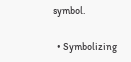symbol.

  • Symbolizing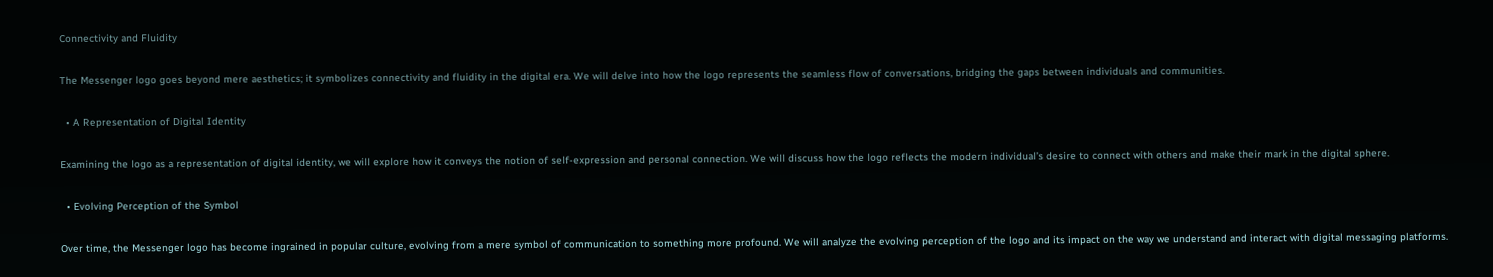Connectivity and Fluidity

The Messenger logo goes beyond mere aesthetics; it symbolizes connectivity and fluidity in the digital era. We will delve into how the logo represents the seamless flow of conversations, bridging the gaps between individuals and communities.

  • A Representation of Digital Identity

Examining the logo as a representation of digital identity, we will explore how it conveys the notion of self-expression and personal connection. We will discuss how the logo reflects the modern individual’s desire to connect with others and make their mark in the digital sphere.

  • Evolving Perception of the Symbol

Over time, the Messenger logo has become ingrained in popular culture, evolving from a mere symbol of communication to something more profound. We will analyze the evolving perception of the logo and its impact on the way we understand and interact with digital messaging platforms.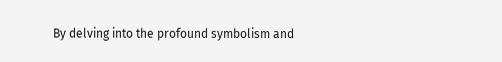By delving into the profound symbolism and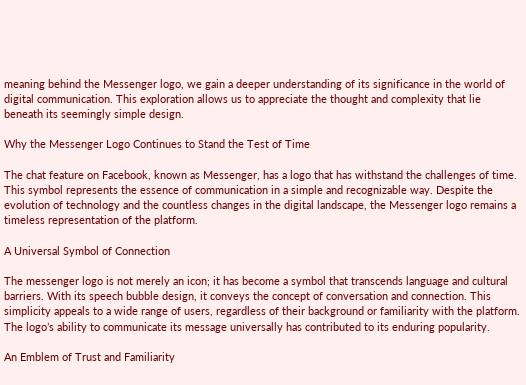meaning behind the Messenger logo, we gain a deeper understanding of its significance in the world of digital communication. This exploration allows us to appreciate the thought and complexity that lie beneath its seemingly simple design.

Why the Messenger Logo Continues to Stand the Test of Time

The chat feature on Facebook, known as Messenger, has a logo that has withstand the challenges of time. This symbol represents the essence of communication in a simple and recognizable way. Despite the evolution of technology and the countless changes in the digital landscape, the Messenger logo remains a timeless representation of the platform.

A Universal Symbol of Connection

The messenger logo is not merely an icon; it has become a symbol that transcends language and cultural barriers. With its speech bubble design, it conveys the concept of conversation and connection. This simplicity appeals to a wide range of users, regardless of their background or familiarity with the platform. The logo’s ability to communicate its message universally has contributed to its enduring popularity.

An Emblem of Trust and Familiarity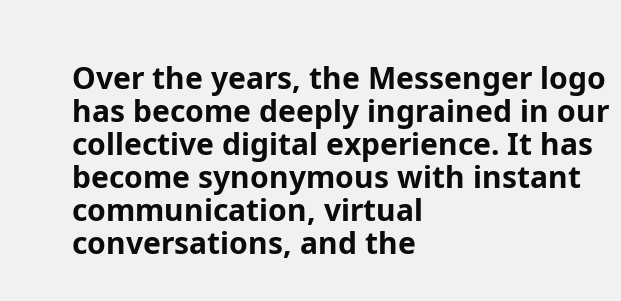Over the years, the Messenger logo has become deeply ingrained in our collective digital experience. It has become synonymous with instant communication, virtual conversations, and the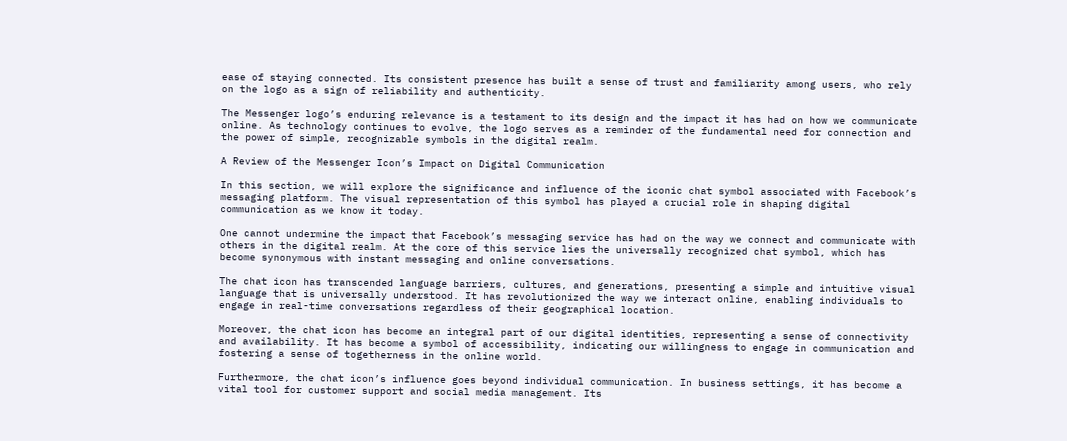ease of staying connected. Its consistent presence has built a sense of trust and familiarity among users, who rely on the logo as a sign of reliability and authenticity.

The Messenger logo’s enduring relevance is a testament to its design and the impact it has had on how we communicate online. As technology continues to evolve, the logo serves as a reminder of the fundamental need for connection and the power of simple, recognizable symbols in the digital realm.

A Review of the Messenger Icon’s Impact on Digital Communication

In this section, we will explore the significance and influence of the iconic chat symbol associated with Facebook’s messaging platform. The visual representation of this symbol has played a crucial role in shaping digital communication as we know it today.

One cannot undermine the impact that Facebook’s messaging service has had on the way we connect and communicate with others in the digital realm. At the core of this service lies the universally recognized chat symbol, which has become synonymous with instant messaging and online conversations.

The chat icon has transcended language barriers, cultures, and generations, presenting a simple and intuitive visual language that is universally understood. It has revolutionized the way we interact online, enabling individuals to engage in real-time conversations regardless of their geographical location.

Moreover, the chat icon has become an integral part of our digital identities, representing a sense of connectivity and availability. It has become a symbol of accessibility, indicating our willingness to engage in communication and fostering a sense of togetherness in the online world.

Furthermore, the chat icon’s influence goes beyond individual communication. In business settings, it has become a vital tool for customer support and social media management. Its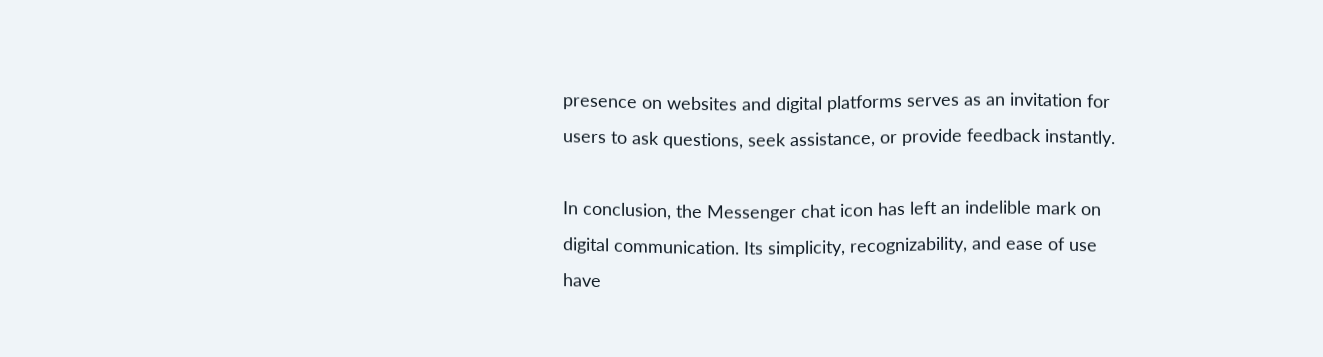presence on websites and digital platforms serves as an invitation for users to ask questions, seek assistance, or provide feedback instantly.

In conclusion, the Messenger chat icon has left an indelible mark on digital communication. Its simplicity, recognizability, and ease of use have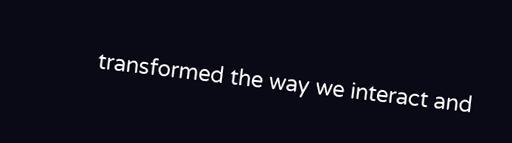transformed the way we interact and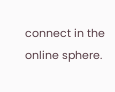connect in the online sphere.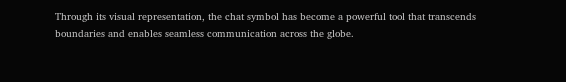Through its visual representation, the chat symbol has become a powerful tool that transcends boundaries and enables seamless communication across the globe.